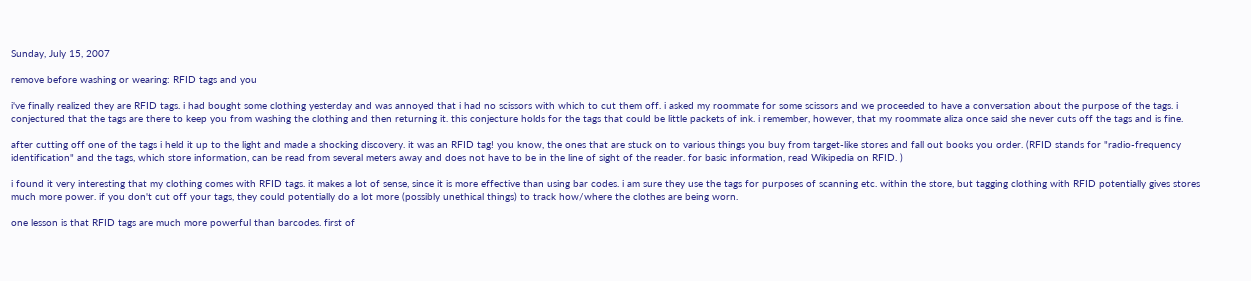Sunday, July 15, 2007

remove before washing or wearing: RFID tags and you

i've finally realized they are RFID tags. i had bought some clothing yesterday and was annoyed that i had no scissors with which to cut them off. i asked my roommate for some scissors and we proceeded to have a conversation about the purpose of the tags. i conjectured that the tags are there to keep you from washing the clothing and then returning it. this conjecture holds for the tags that could be little packets of ink. i remember, however, that my roommate aliza once said she never cuts off the tags and is fine.

after cutting off one of the tags i held it up to the light and made a shocking discovery. it was an RFID tag! you know, the ones that are stuck on to various things you buy from target-like stores and fall out books you order. (RFID stands for "radio-frequency identification" and the tags, which store information, can be read from several meters away and does not have to be in the line of sight of the reader. for basic information, read Wikipedia on RFID. )

i found it very interesting that my clothing comes with RFID tags. it makes a lot of sense, since it is more effective than using bar codes. i am sure they use the tags for purposes of scanning etc. within the store, but tagging clothing with RFID potentially gives stores much more power. if you don't cut off your tags, they could potentially do a lot more (possibly unethical things) to track how/where the clothes are being worn.

one lesson is that RFID tags are much more powerful than barcodes. first of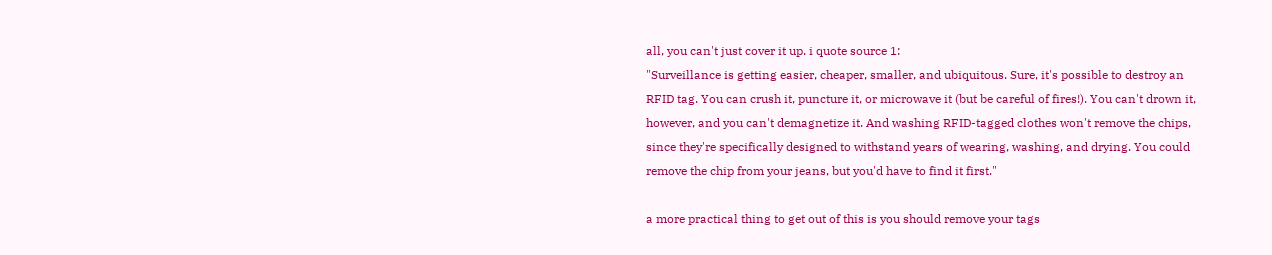all, you can't just cover it up. i quote source 1:
"Surveillance is getting easier, cheaper, smaller, and ubiquitous. Sure, it's possible to destroy an RFID tag. You can crush it, puncture it, or microwave it (but be careful of fires!). You can't drown it, however, and you can't demagnetize it. And washing RFID-tagged clothes won't remove the chips, since they're specifically designed to withstand years of wearing, washing, and drying. You could remove the chip from your jeans, but you'd have to find it first."

a more practical thing to get out of this is you should remove your tags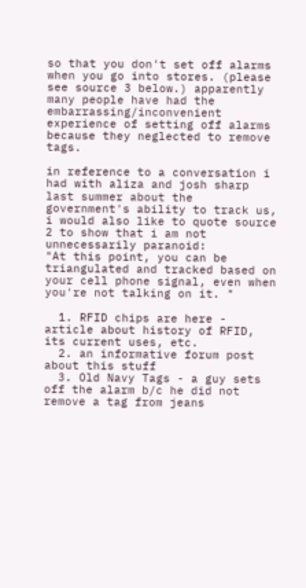so that you don't set off alarms when you go into stores. (please see source 3 below.) apparently many people have had the embarrassing/inconvenient experience of setting off alarms because they neglected to remove tags.

in reference to a conversation i had with aliza and josh sharp last summer about the government's ability to track us, i would also like to quote source 2 to show that i am not unnecessarily paranoid:
"At this point, you can be triangulated and tracked based on your cell phone signal, even when you're not talking on it. "

  1. RFID chips are here - article about history of RFID, its current uses, etc.
  2. an informative forum post about this stuff
  3. Old Navy Tags - a guy sets off the alarm b/c he did not remove a tag from jeans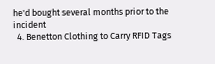he'd bought several months prior to the incident
  4. Benetton Clothing to Carry RFID Tags